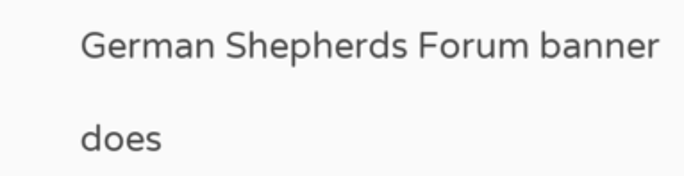German Shepherds Forum banner

does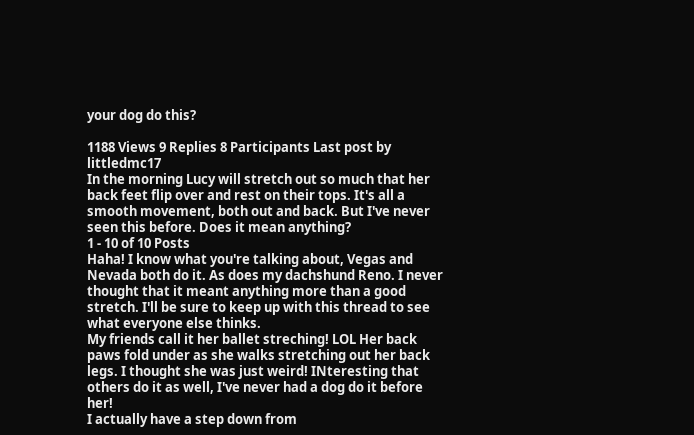your dog do this?

1188 Views 9 Replies 8 Participants Last post by  littledmc17
In the morning Lucy will stretch out so much that her back feet flip over and rest on their tops. It's all a smooth movement, both out and back. But I've never seen this before. Does it mean anything?
1 - 10 of 10 Posts
Haha! I know what you're talking about, Vegas and Nevada both do it. As does my dachshund Reno. I never thought that it meant anything more than a good stretch. I'll be sure to keep up with this thread to see what everyone else thinks.
My friends call it her ballet streching! LOL Her back paws fold under as she walks stretching out her back legs. I thought she was just weird! INteresting that others do it as well, I've never had a dog do it before her!
I actually have a step down from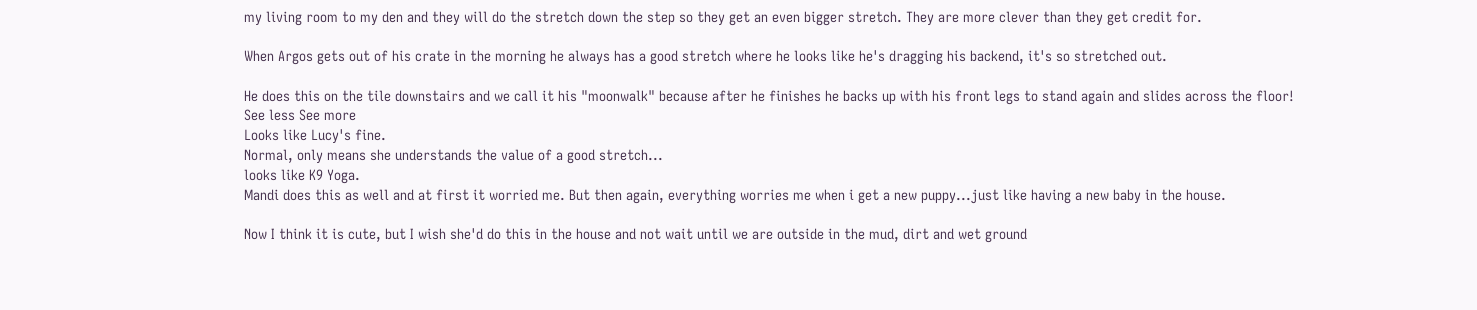my living room to my den and they will do the stretch down the step so they get an even bigger stretch. They are more clever than they get credit for.

When Argos gets out of his crate in the morning he always has a good stretch where he looks like he's dragging his backend, it's so stretched out.

He does this on the tile downstairs and we call it his "moonwalk" because after he finishes he backs up with his front legs to stand again and slides across the floor!
See less See more
Looks like Lucy's fine.
Normal, only means she understands the value of a good stretch...
looks like K9 Yoga.
Mandi does this as well and at first it worried me. But then again, everything worries me when i get a new puppy...just like having a new baby in the house.

Now I think it is cute, but I wish she'd do this in the house and not wait until we are outside in the mud, dirt and wet ground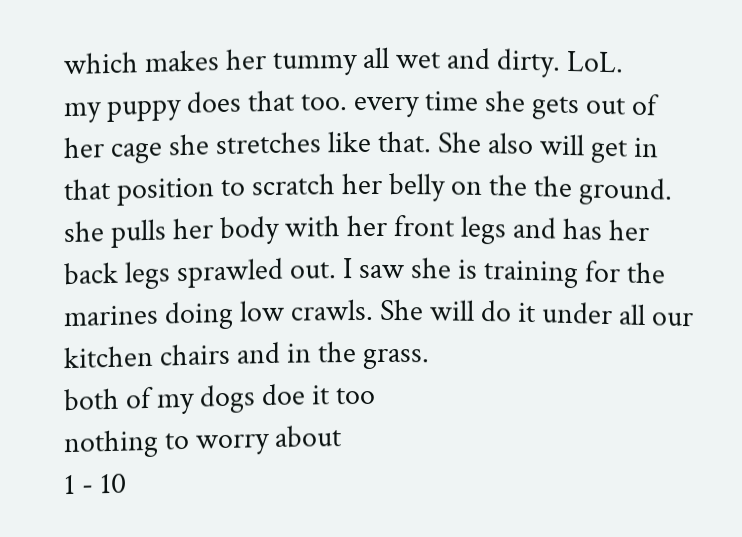which makes her tummy all wet and dirty. LoL.
my puppy does that too. every time she gets out of her cage she stretches like that. She also will get in that position to scratch her belly on the the ground. she pulls her body with her front legs and has her back legs sprawled out. I saw she is training for the marines doing low crawls. She will do it under all our kitchen chairs and in the grass.
both of my dogs doe it too
nothing to worry about
1 - 10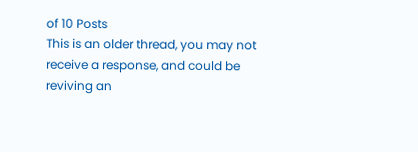of 10 Posts
This is an older thread, you may not receive a response, and could be reviving an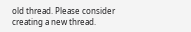old thread. Please consider creating a new thread.